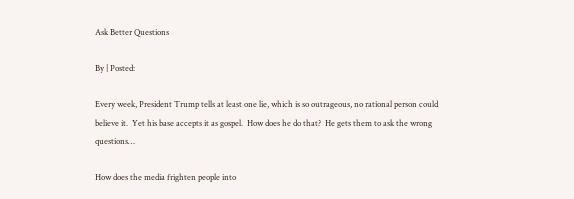Ask Better Questions

By | Posted:

Every week, President Trump tells at least one lie, which is so outrageous, no rational person could believe it.  Yet his base accepts it as gospel.  How does he do that?  He gets them to ask the wrong questions…

How does the media frighten people into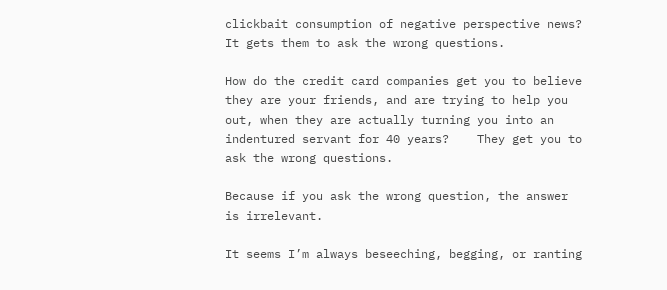clickbait consumption of negative perspective news?  It gets them to ask the wrong questions.

How do the credit card companies get you to believe they are your friends, and are trying to help you out, when they are actually turning you into an indentured servant for 40 years?    They get you to ask the wrong questions.

Because if you ask the wrong question, the answer is irrelevant.

It seems I’m always beseeching, begging, or ranting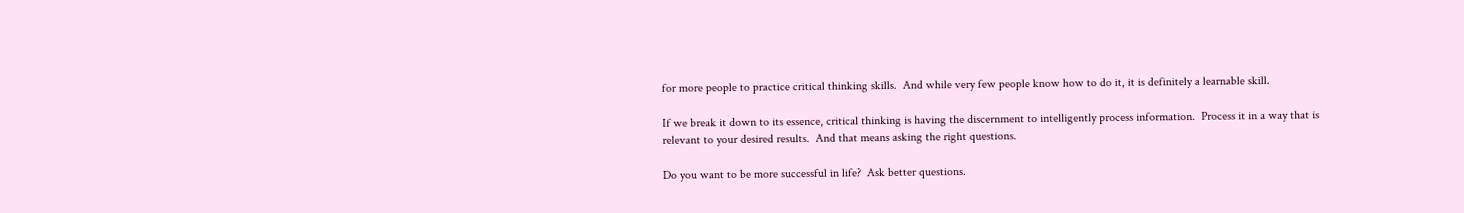for more people to practice critical thinking skills.  And while very few people know how to do it, it is definitely a learnable skill.

If we break it down to its essence, critical thinking is having the discernment to intelligently process information.  Process it in a way that is relevant to your desired results.  And that means asking the right questions.

Do you want to be more successful in life?  Ask better questions.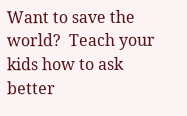Want to save the world?  Teach your kids how to ask better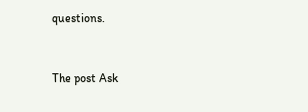questions.


The post Ask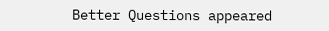Better Questions appeared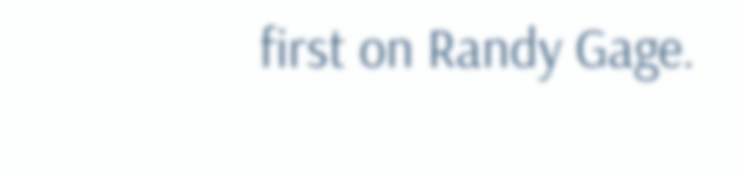first on Randy Gage.